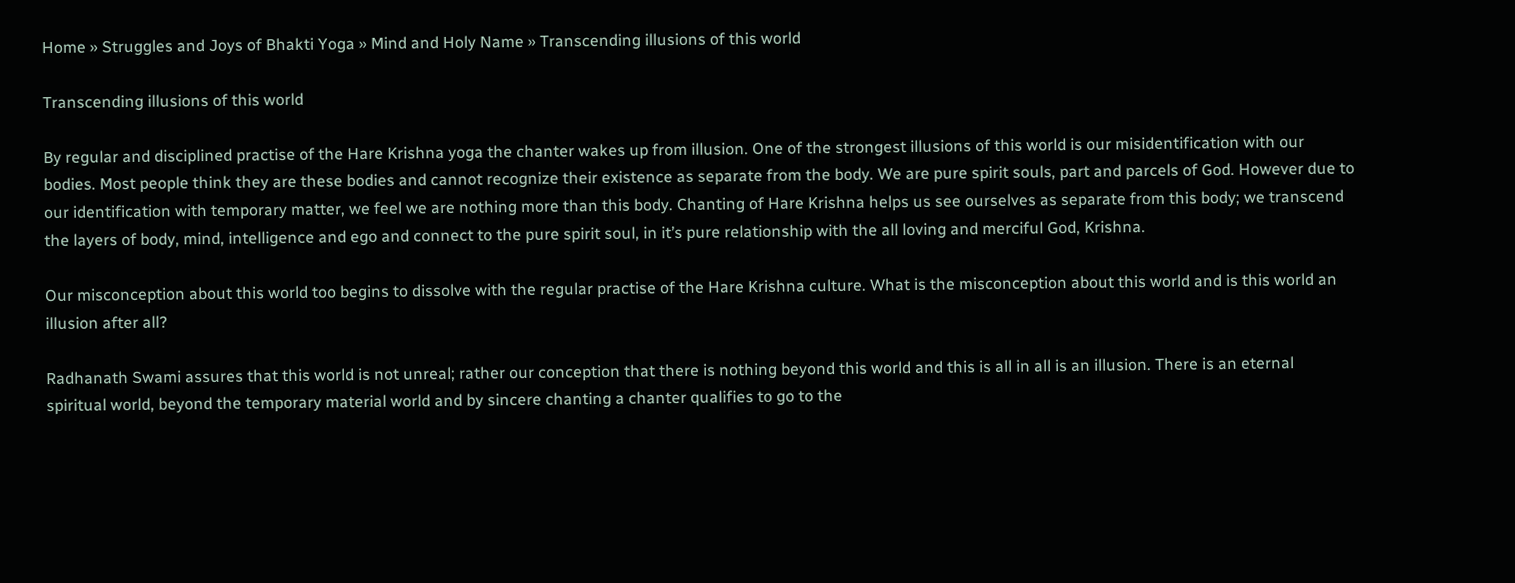Home » Struggles and Joys of Bhakti Yoga » Mind and Holy Name » Transcending illusions of this world

Transcending illusions of this world

By regular and disciplined practise of the Hare Krishna yoga the chanter wakes up from illusion. One of the strongest illusions of this world is our misidentification with our bodies. Most people think they are these bodies and cannot recognize their existence as separate from the body. We are pure spirit souls, part and parcels of God. However due to our identification with temporary matter, we feel we are nothing more than this body. Chanting of Hare Krishna helps us see ourselves as separate from this body; we transcend the layers of body, mind, intelligence and ego and connect to the pure spirit soul, in it’s pure relationship with the all loving and merciful God, Krishna.

Our misconception about this world too begins to dissolve with the regular practise of the Hare Krishna culture. What is the misconception about this world and is this world an illusion after all?

Radhanath Swami assures that this world is not unreal; rather our conception that there is nothing beyond this world and this is all in all is an illusion. There is an eternal spiritual world, beyond the temporary material world and by sincere chanting a chanter qualifies to go to the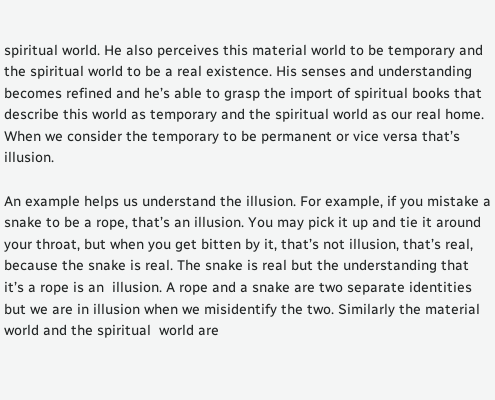spiritual world. He also perceives this material world to be temporary and the spiritual world to be a real existence. His senses and understanding becomes refined and he’s able to grasp the import of spiritual books that describe this world as temporary and the spiritual world as our real home. When we consider the temporary to be permanent or vice versa that’s illusion.

An example helps us understand the illusion. For example, if you mistake a snake to be a rope, that’s an illusion. You may pick it up and tie it around your throat, but when you get bitten by it, that’s not illusion, that’s real, because the snake is real. The snake is real but the understanding that it’s a rope is an  illusion. A rope and a snake are two separate identities but we are in illusion when we misidentify the two. Similarly the material world and the spiritual  world are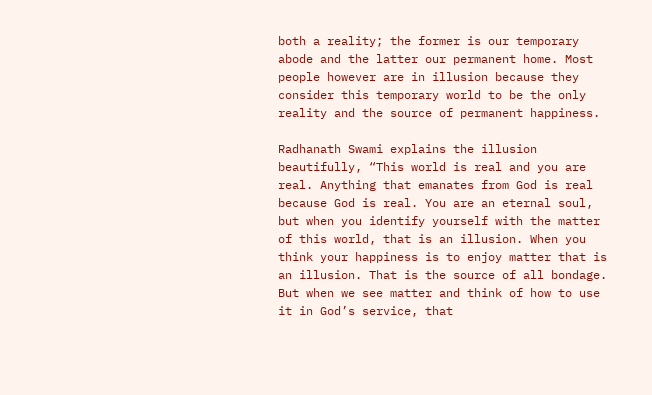both a reality; the former is our temporary abode and the latter our permanent home. Most people however are in illusion because they consider this temporary world to be the only reality and the source of permanent happiness.

Radhanath Swami explains the illusion beautifully, “This world is real and you are real. Anything that emanates from God is real because God is real. You are an eternal soul, but when you identify yourself with the matter of this world, that is an illusion. When you think your happiness is to enjoy matter that is an illusion. That is the source of all bondage. But when we see matter and think of how to use it in God’s service, that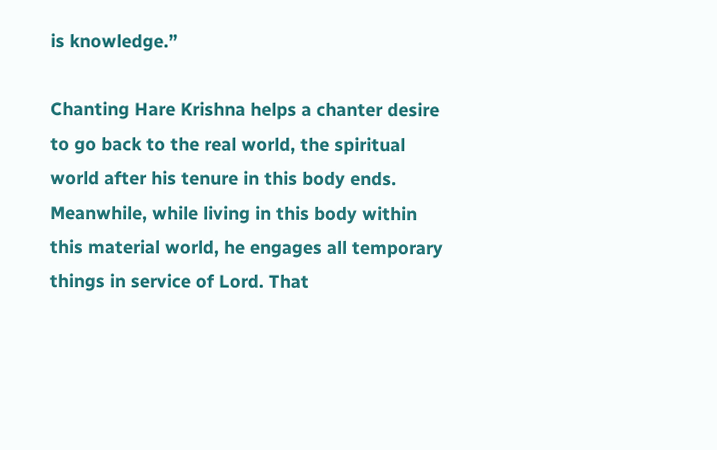is knowledge.”

Chanting Hare Krishna helps a chanter desire to go back to the real world, the spiritual world after his tenure in this body ends. Meanwhile, while living in this body within this material world, he engages all temporary things in service of Lord. That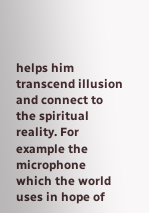helps him transcend illusion and connect to the spiritual reality. For example the microphone which the world uses in hope of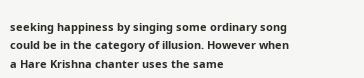seeking happiness by singing some ordinary song could be in the category of illusion. However when a Hare Krishna chanter uses the same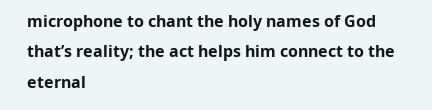microphone to chant the holy names of God that’s reality; the act helps him connect to the eternal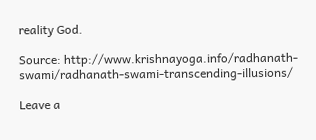reality God.

Source: http://www.krishnayoga.info/radhanath-swami/radhanath-swami-transcending-illusions/

Leave a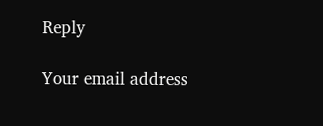Reply

Your email address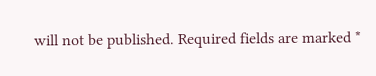will not be published. Required fields are marked *